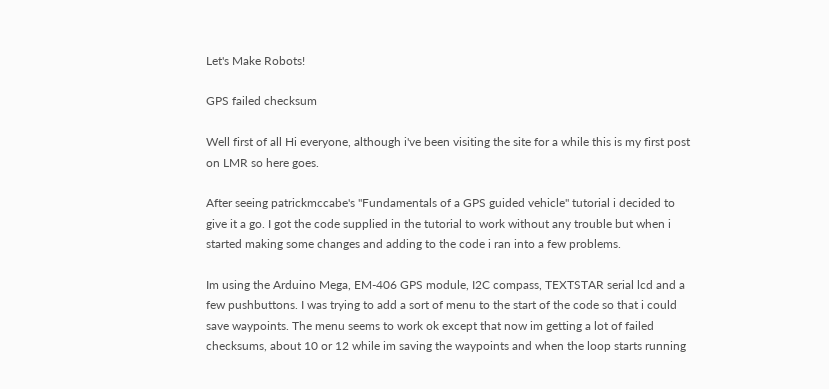Let's Make Robots!

GPS failed checksum

Well first of all Hi everyone, although i've been visiting the site for a while this is my first post on LMR so here goes.

After seeing patrickmccabe's "Fundamentals of a GPS guided vehicle" tutorial i decided to give it a go. I got the code supplied in the tutorial to work without any trouble but when i started making some changes and adding to the code i ran into a few problems.

Im using the Arduino Mega, EM-406 GPS module, I2C compass, TEXTSTAR serial lcd and a few pushbuttons. I was trying to add a sort of menu to the start of the code so that i could save waypoints. The menu seems to work ok except that now im getting a lot of failed checksums, about 10 or 12 while im saving the waypoints and when the loop starts running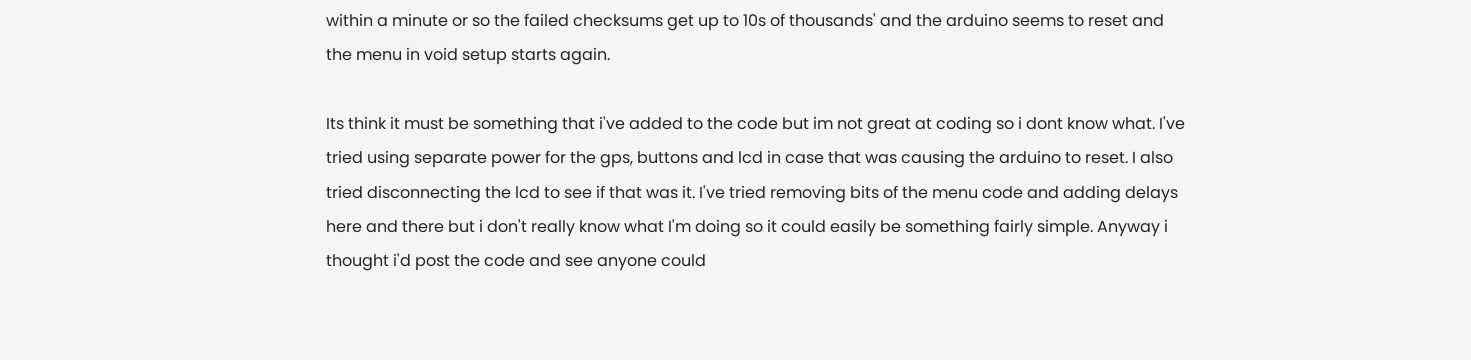within a minute or so the failed checksums get up to 10s of thousands' and the arduino seems to reset and the menu in void setup starts again.

Its think it must be something that i've added to the code but im not great at coding so i dont know what. I've tried using separate power for the gps, buttons and lcd in case that was causing the arduino to reset. I also tried disconnecting the lcd to see if that was it. I've tried removing bits of the menu code and adding delays here and there but i don't really know what I'm doing so it could easily be something fairly simple. Anyway i thought i'd post the code and see anyone could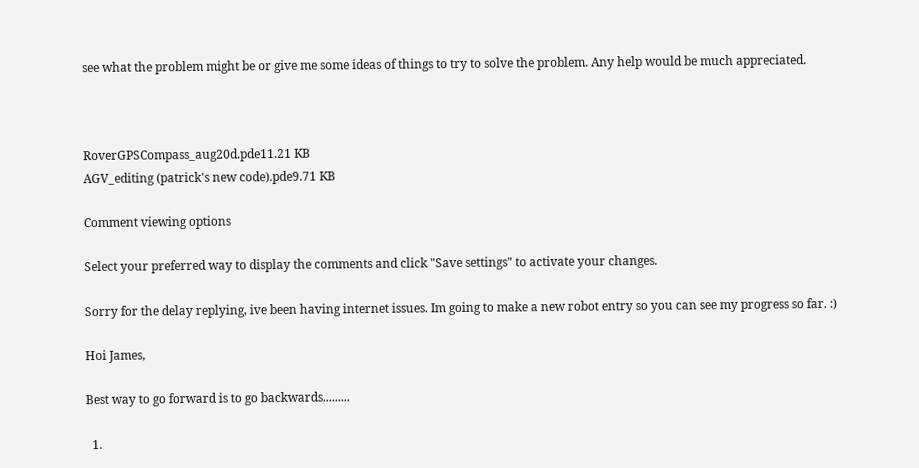see what the problem might be or give me some ideas of things to try to solve the problem. Any help would be much appreciated.



RoverGPSCompass_aug20d.pde11.21 KB
AGV_editing (patrick's new code).pde9.71 KB

Comment viewing options

Select your preferred way to display the comments and click "Save settings" to activate your changes.

Sorry for the delay replying, ive been having internet issues. Im going to make a new robot entry so you can see my progress so far. :)

Hoi James,

Best way to go forward is to go backwards.........

  1.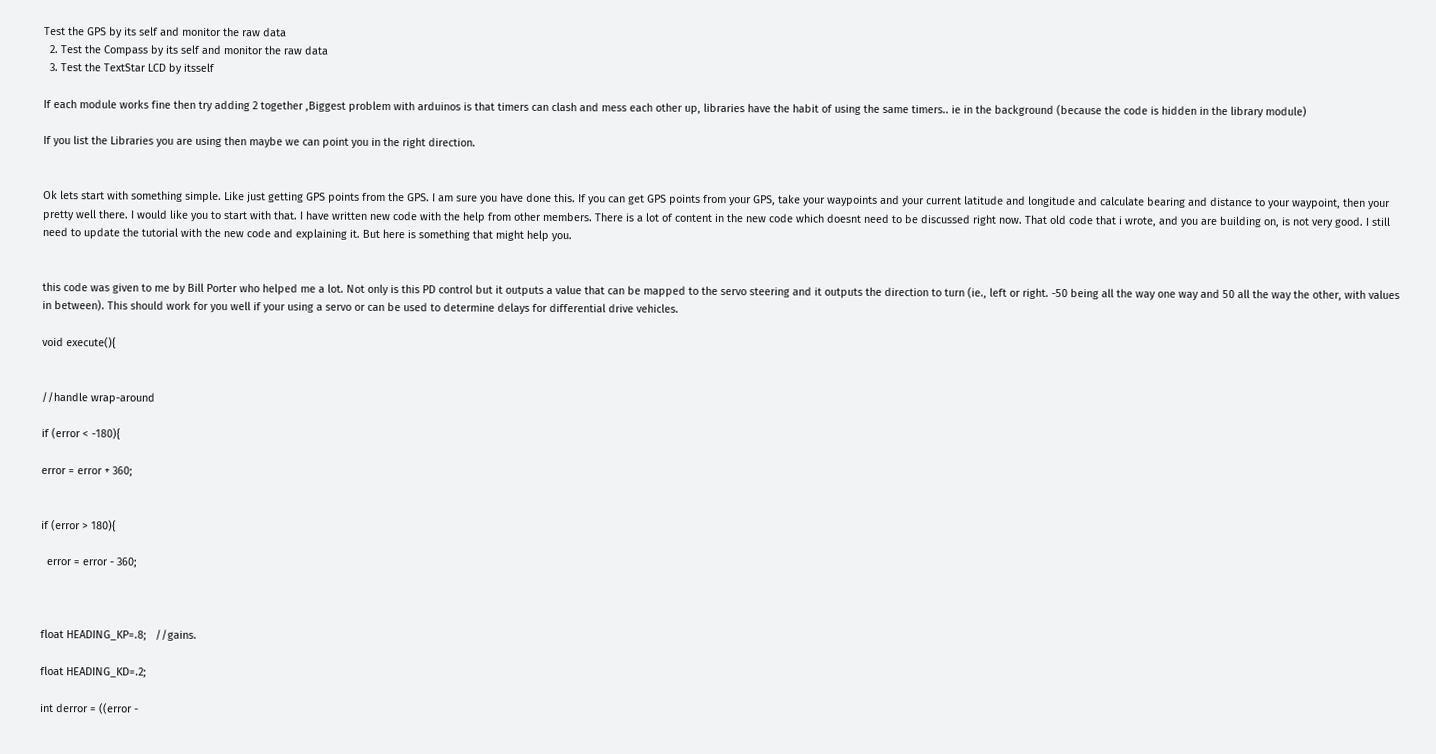Test the GPS by its self and monitor the raw data
  2. Test the Compass by its self and monitor the raw data
  3. Test the TextStar LCD by itsself

If each module works fine then try adding 2 together ,Biggest problem with arduinos is that timers can clash and mess each other up, libraries have the habit of using the same timers.. ie in the background (because the code is hidden in the library module)

If you list the Libraries you are using then maybe we can point you in the right direction.


Ok lets start with something simple. Like just getting GPS points from the GPS. I am sure you have done this. If you can get GPS points from your GPS, take your waypoints and your current latitude and longitude and calculate bearing and distance to your waypoint, then your pretty well there. I would like you to start with that. I have written new code with the help from other members. There is a lot of content in the new code which doesnt need to be discussed right now. That old code that i wrote, and you are building on, is not very good. I still need to update the tutorial with the new code and explaining it. But here is something that might help you.


this code was given to me by Bill Porter who helped me a lot. Not only is this PD control but it outputs a value that can be mapped to the servo steering and it outputs the direction to turn (ie., left or right. -50 being all the way one way and 50 all the way the other, with values in between). This should work for you well if your using a servo or can be used to determine delays for differential drive vehicles.

void execute(){


//handle wrap-around

if (error < -180){

error = error + 360;


if (error > 180){

  error = error - 360;



float HEADING_KP=.8;   //gains.

float HEADING_KD=.2;

int derror = ((error -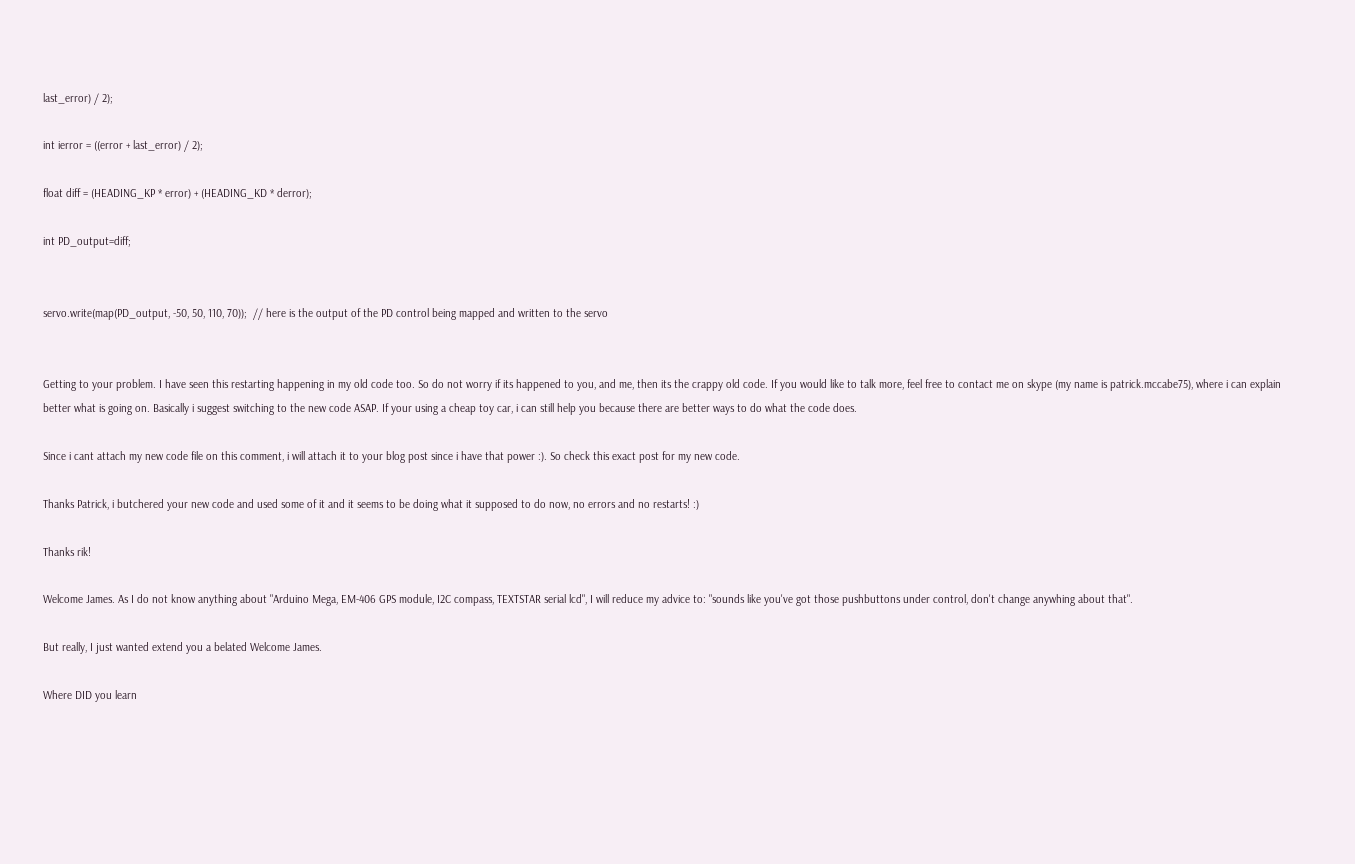last_error) / 2);

int ierror = ((error + last_error) / 2);

float diff = (HEADING_KP * error) + (HEADING_KD * derror);

int PD_output=diff;


servo.write(map(PD_output, -50, 50, 110, 70));  // here is the output of the PD control being mapped and written to the servo


Getting to your problem. I have seen this restarting happening in my old code too. So do not worry if its happened to you, and me, then its the crappy old code. If you would like to talk more, feel free to contact me on skype (my name is patrick.mccabe75), where i can explain better what is going on. Basically i suggest switching to the new code ASAP. If your using a cheap toy car, i can still help you because there are better ways to do what the code does.

Since i cant attach my new code file on this comment, i will attach it to your blog post since i have that power :). So check this exact post for my new code.

Thanks Patrick, i butchered your new code and used some of it and it seems to be doing what it supposed to do now, no errors and no restarts! :)

Thanks rik!

Welcome James. As I do not know anything about "Arduino Mega, EM-406 GPS module, I2C compass, TEXTSTAR serial lcd", I will reduce my advice to: "sounds like you've got those pushbuttons under control, don't change anywhing about that".

But really, I just wanted extend you a belated Welcome James.

Where DID you learn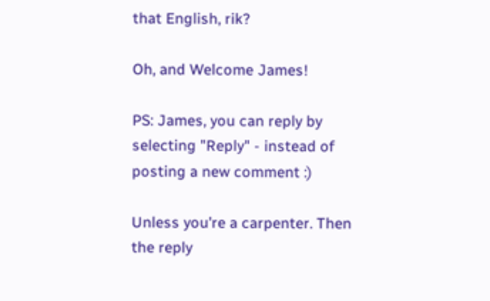that English, rik?

Oh, and Welcome James!

PS: James, you can reply by selecting "Reply" - instead of posting a new comment :)

Unless you're a carpenter. Then the reply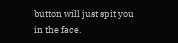button will just spit you in the face.